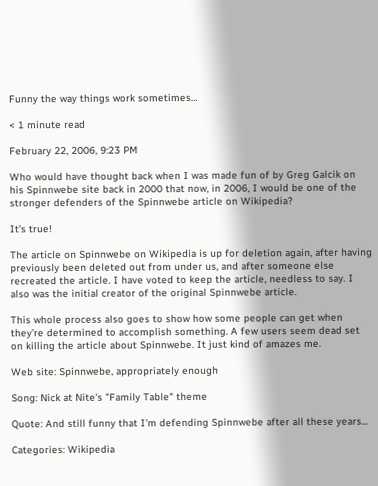Funny the way things work sometimes…

< 1 minute read

February 22, 2006, 9:23 PM

Who would have thought back when I was made fun of by Greg Galcik on his Spinnwebe site back in 2000 that now, in 2006, I would be one of the stronger defenders of the Spinnwebe article on Wikipedia?

It’s true!

The article on Spinnwebe on Wikipedia is up for deletion again, after having previously been deleted out from under us, and after someone else recreated the article. I have voted to keep the article, needless to say. I also was the initial creator of the original Spinnwebe article.

This whole process also goes to show how some people can get when they’re determined to accomplish something. A few users seem dead set on killing the article about Spinnwebe. It just kind of amazes me.

Web site: Spinnwebe, appropriately enough

Song: Nick at Nite's "Family Table" theme

Quote: And still funny that I'm defending Spinnwebe after all these years...

Categories: Wikipedia